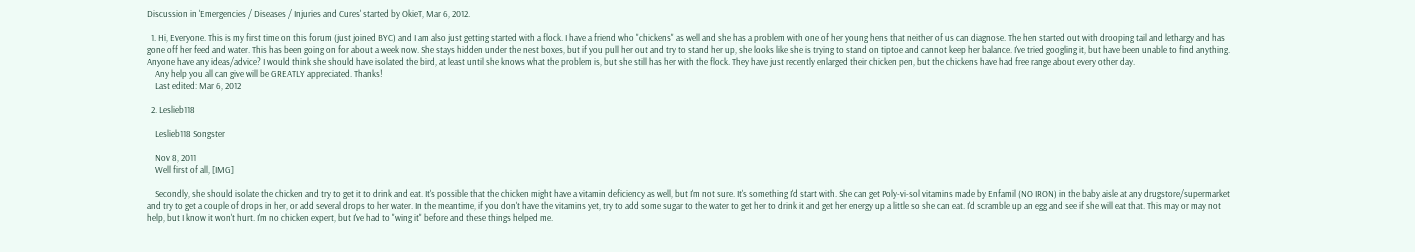Discussion in 'Emergencies / Diseases / Injuries and Cures' started by OkieT, Mar 6, 2012.

  1. Hi, Everyone. This is my first time on this forum (just joined BYC) and I am also just getting started with a flock. I have a friend who "chickens" as well and she has a problem with one of her young hens that neither of us can diagnose. The hen started out with drooping tail and lethargy and has gone off her feed and water. This has been going on for about a week now. She stays hidden under the nest boxes, but if you pull her out and try to stand her up, she looks like she is trying to stand on tiptoe and cannot keep her balance. I've tried googling it, but have been unable to find anything. Anyone have any ideas/advice? I would think she should have isolated the bird, at least until she knows what the problem is, but she still has her with the flock. They have just recently enlarged their chicken pen, but the chickens have had free range about every other day.
    Any help you all can give will be GREATLY appreciated. Thanks!
    Last edited: Mar 6, 2012

  2. Leslieb118

    Leslieb118 Songster

    Nov 8, 2011
    Well first of all, [IMG]

    Secondly, she should isolate the chicken and try to get it to drink and eat. It's possible that the chicken might have a vitamin deficiency as well, but I'm not sure. It's something I'd start with. She can get Poly-vi-sol vitamins made by Enfamil (NO IRON) in the baby aisle at any drugstore/supermarket and try to get a couple of drops in her, or add several drops to her water. In the meantime, if you don't have the vitamins yet, try to add some sugar to the water to get her to drink it and get her energy up a little so she can eat. I'd scramble up an egg and see if she will eat that. This may or may not help, but I know it won't hurt. I'm no chicken expert, but I've had to "wing it" before and these things helped me.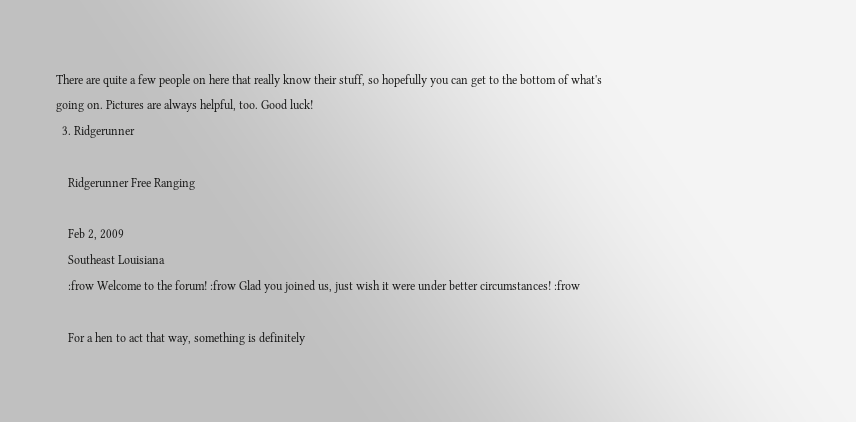There are quite a few people on here that really know their stuff, so hopefully you can get to the bottom of what's going on. Pictures are always helpful, too. Good luck!
  3. Ridgerunner

    Ridgerunner Free Ranging

    Feb 2, 2009
    Southeast Louisiana
    :frow Welcome to the forum! :frow Glad you joined us, just wish it were under better circumstances! :frow

    For a hen to act that way, something is definitely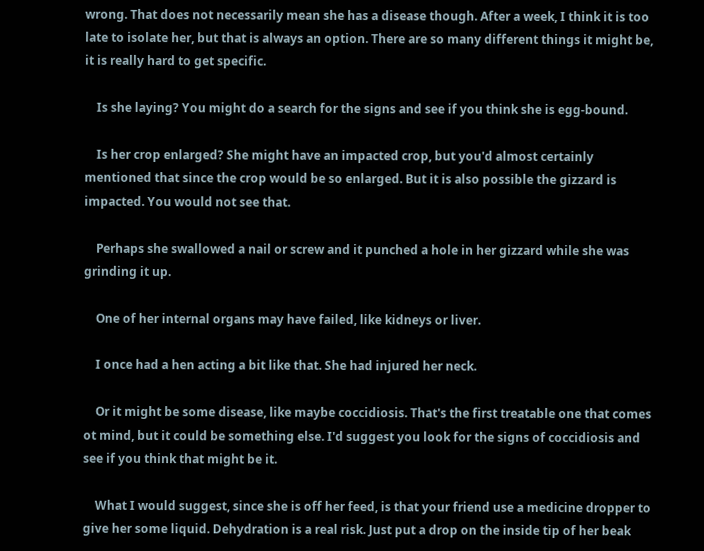wrong. That does not necessarily mean she has a disease though. After a week, I think it is too late to isolate her, but that is always an option. There are so many different things it might be, it is really hard to get specific.

    Is she laying? You might do a search for the signs and see if you think she is egg-bound.

    Is her crop enlarged? She might have an impacted crop, but you'd almost certainly mentioned that since the crop would be so enlarged. But it is also possible the gizzard is impacted. You would not see that.

    Perhaps she swallowed a nail or screw and it punched a hole in her gizzard while she was grinding it up.

    One of her internal organs may have failed, like kidneys or liver.

    I once had a hen acting a bit like that. She had injured her neck.

    Or it might be some disease, like maybe coccidiosis. That's the first treatable one that comes ot mind, but it could be something else. I'd suggest you look for the signs of coccidiosis and see if you think that might be it.

    What I would suggest, since she is off her feed, is that your friend use a medicine dropper to give her some liquid. Dehydration is a real risk. Just put a drop on the inside tip of her beak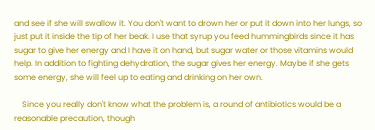and see if she will swallow it. You don't want to drown her or put it down into her lungs, so just put it inside the tip of her beak. I use that syrup you feed hummingbirds since it has sugar to give her energy and I have it on hand, but sugar water or those vitamins would help. In addition to fighting dehydration, the sugar gives her energy. Maybe if she gets some energy, she will feel up to eating and drinking on her own.

    Since you really don't know what the problem is, a round of antibiotics would be a reasonable precaution, though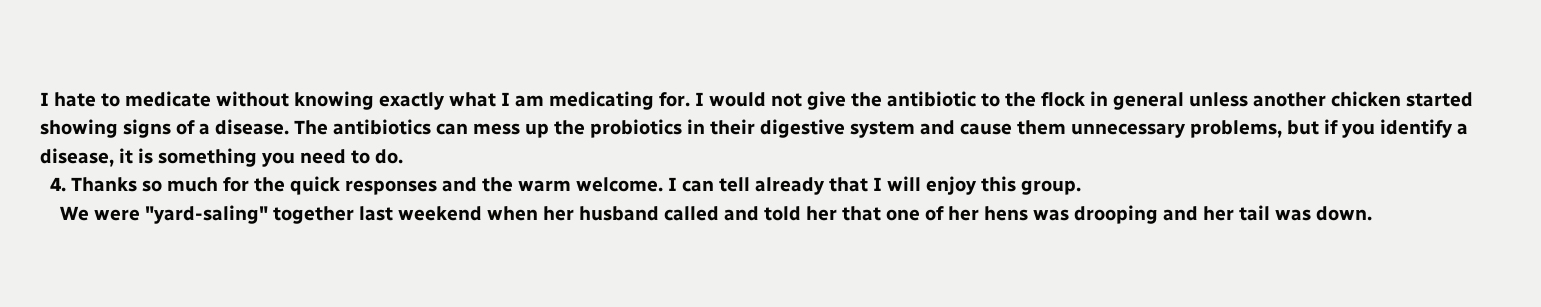I hate to medicate without knowing exactly what I am medicating for. I would not give the antibiotic to the flock in general unless another chicken started showing signs of a disease. The antibiotics can mess up the probiotics in their digestive system and cause them unnecessary problems, but if you identify a disease, it is something you need to do.
  4. Thanks so much for the quick responses and the warm welcome. I can tell already that I will enjoy this group.
    We were "yard-saling" together last weekend when her husband called and told her that one of her hens was drooping and her tail was down.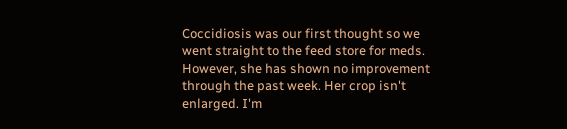Coccidiosis was our first thought so we went straight to the feed store for meds. However, she has shown no improvement through the past week. Her crop isn't enlarged. I'm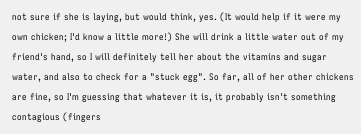not sure if she is laying, but would think, yes. (It would help if it were my own chicken; I'd know a little more!) She will drink a little water out of my friend's hand, so I will definitely tell her about the vitamins and sugar water, and also to check for a "stuck egg". So far, all of her other chickens are fine, so I'm guessing that whatever it is, it probably isn't something contagious (fingers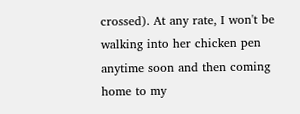crossed). At any rate, I won't be walking into her chicken pen anytime soon and then coming home to my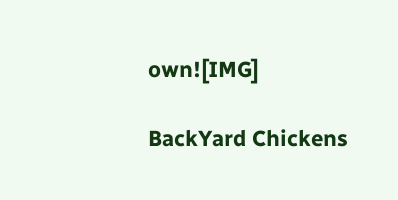own![IMG]

BackYard Chickens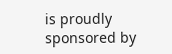is proudly sponsored by